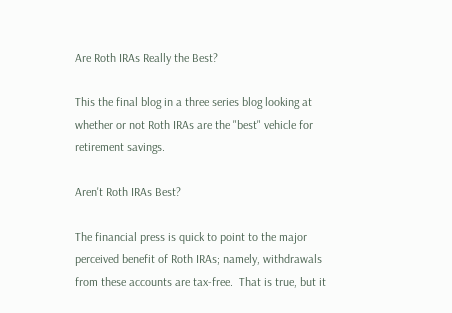Are Roth IRAs Really the Best?

This the final blog in a three series blog looking at whether or not Roth IRAs are the "best" vehicle for retirement savings.

Aren't Roth IRAs Best?

The financial press is quick to point to the major perceived benefit of Roth IRAs; namely, withdrawals from these accounts are tax-free.  That is true, but it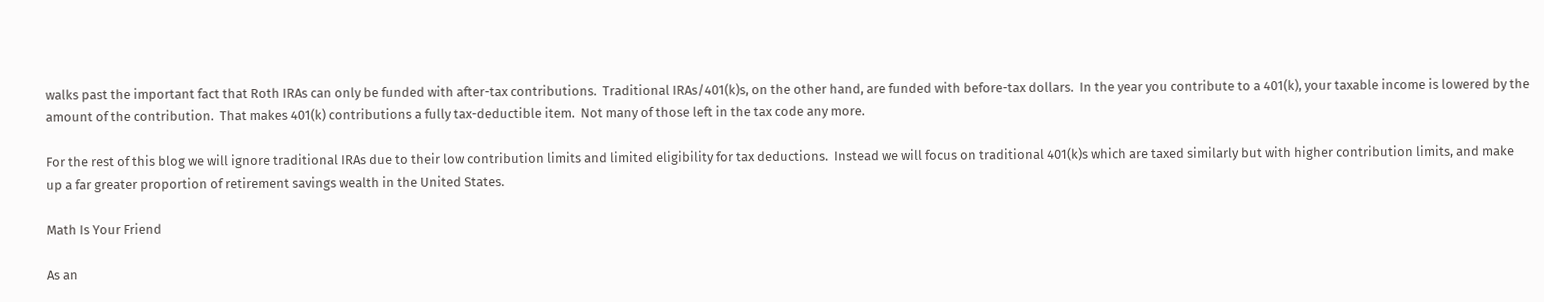walks past the important fact that Roth IRAs can only be funded with after-tax contributions.  Traditional IRAs/401(k)s, on the other hand, are funded with before-tax dollars.  In the year you contribute to a 401(k), your taxable income is lowered by the amount of the contribution.  That makes 401(k) contributions a fully tax-deductible item.  Not many of those left in the tax code any more.

For the rest of this blog we will ignore traditional IRAs due to their low contribution limits and limited eligibility for tax deductions.  Instead we will focus on traditional 401(k)s which are taxed similarly but with higher contribution limits, and make up a far greater proportion of retirement savings wealth in the United States.

Math Is Your Friend

As an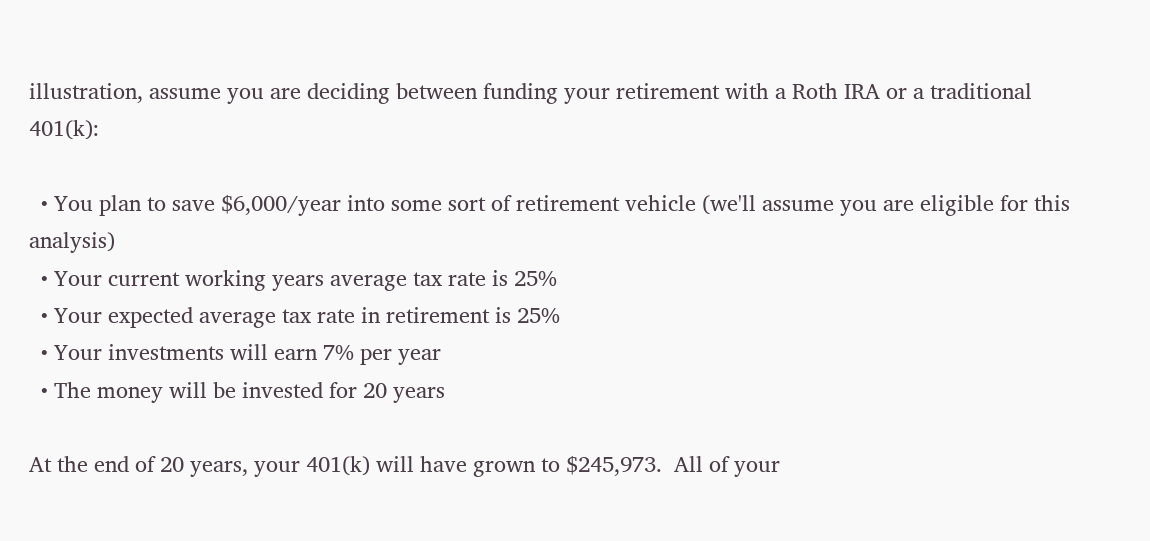illustration, assume you are deciding between funding your retirement with a Roth IRA or a traditional 401(k):

  • You plan to save $6,000/year into some sort of retirement vehicle (we'll assume you are eligible for this analysis)
  • Your current working years average tax rate is 25%
  • Your expected average tax rate in retirement is 25%
  • Your investments will earn 7% per year
  • The money will be invested for 20 years

At the end of 20 years, your 401(k) will have grown to $245,973.  All of your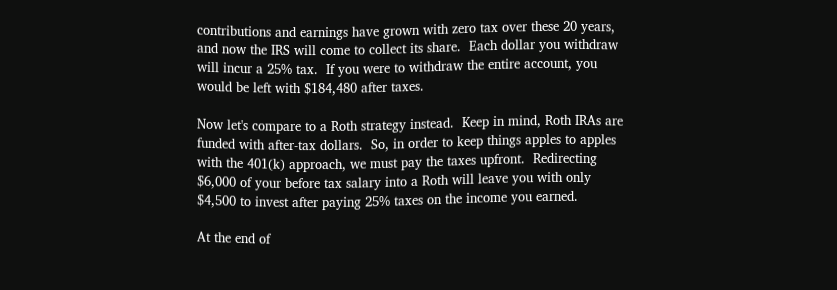contributions and earnings have grown with zero tax over these 20 years, and now the IRS will come to collect its share.  Each dollar you withdraw will incur a 25% tax.  If you were to withdraw the entire account, you would be left with $184,480 after taxes.

Now let's compare to a Roth strategy instead.  Keep in mind, Roth IRAs are funded with after-tax dollars.  So, in order to keep things apples to apples with the 401(k) approach, we must pay the taxes upfront.  Redirecting $6,000 of your before tax salary into a Roth will leave you with only $4,500 to invest after paying 25% taxes on the income you earned.

At the end of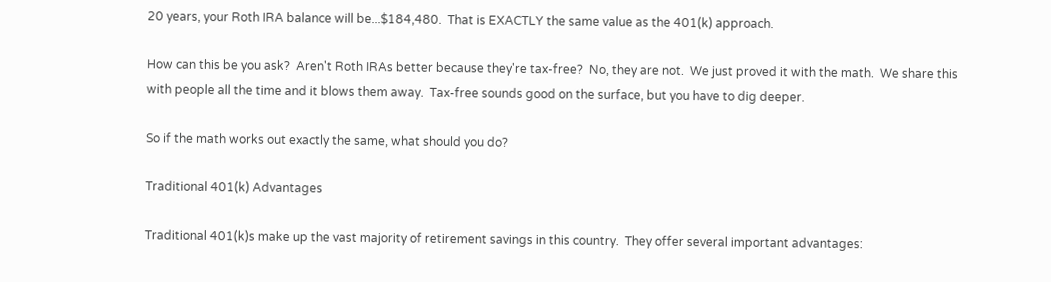20 years, your Roth IRA balance will be...$184,480.  That is EXACTLY the same value as the 401(k) approach.

How can this be you ask?  Aren't Roth IRAs better because they're tax-free?  No, they are not.  We just proved it with the math.  We share this with people all the time and it blows them away.  Tax-free sounds good on the surface, but you have to dig deeper.

So if the math works out exactly the same, what should you do?

Traditional 401(k) Advantages

Traditional 401(k)s make up the vast majority of retirement savings in this country.  They offer several important advantages: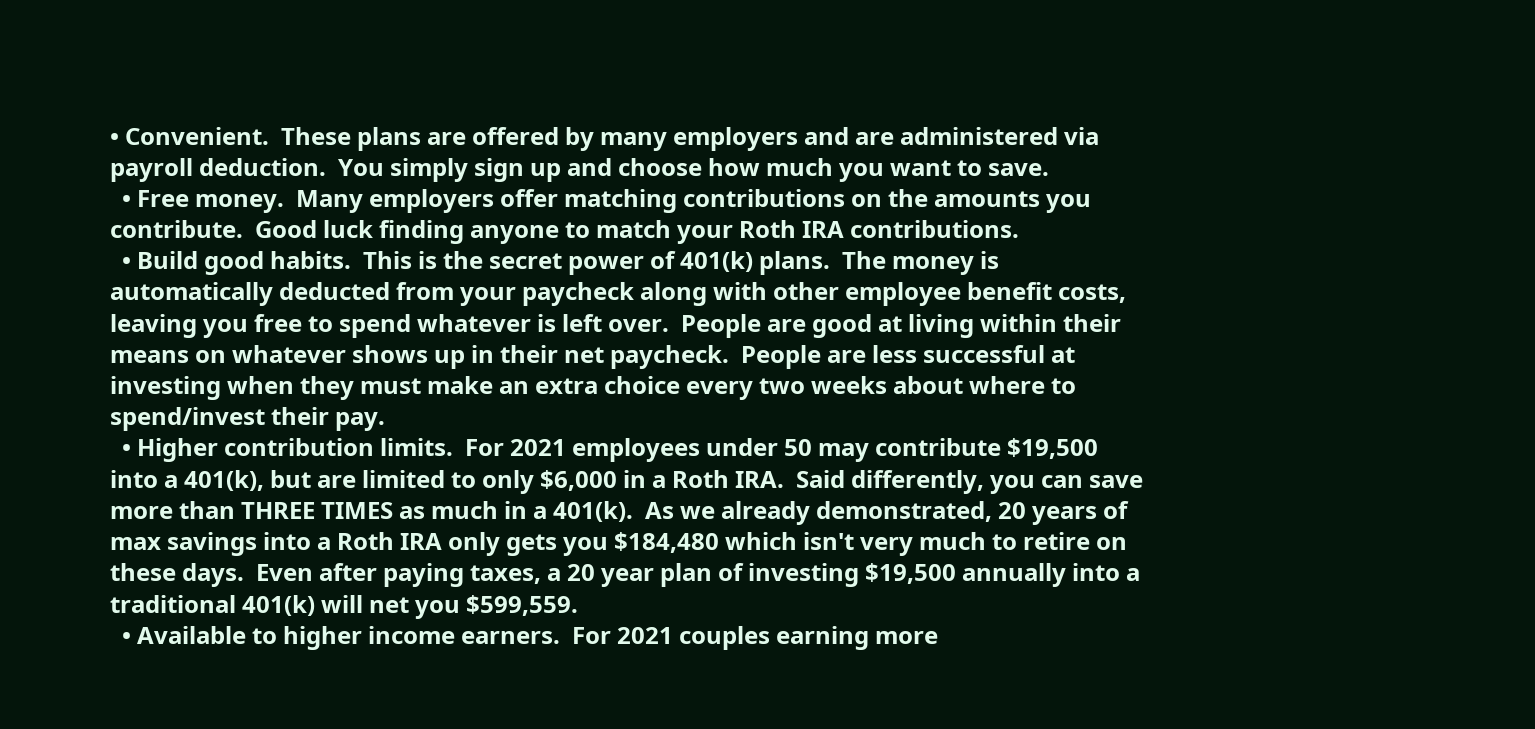• Convenient.  These plans are offered by many employers and are administered via payroll deduction.  You simply sign up and choose how much you want to save.
  • Free money.  Many employers offer matching contributions on the amounts you contribute.  Good luck finding anyone to match your Roth IRA contributions.
  • Build good habits.  This is the secret power of 401(k) plans.  The money is automatically deducted from your paycheck along with other employee benefit costs, leaving you free to spend whatever is left over.  People are good at living within their means on whatever shows up in their net paycheck.  People are less successful at investing when they must make an extra choice every two weeks about where to spend/invest their pay.
  • Higher contribution limits.  For 2021 employees under 50 may contribute $19,500 into a 401(k), but are limited to only $6,000 in a Roth IRA.  Said differently, you can save more than THREE TIMES as much in a 401(k).  As we already demonstrated, 20 years of max savings into a Roth IRA only gets you $184,480 which isn't very much to retire on these days.  Even after paying taxes, a 20 year plan of investing $19,500 annually into a traditional 401(k) will net you $599,559.
  • Available to higher income earners.  For 2021 couples earning more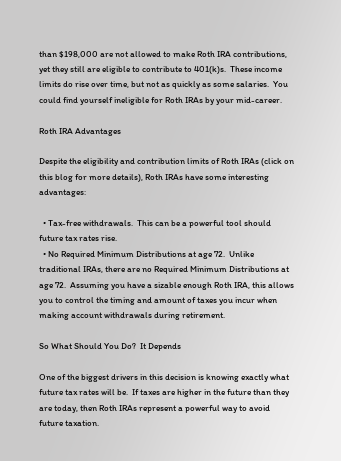than $198,000 are not allowed to make Roth IRA contributions, yet they still are eligible to contribute to 401(k)s.  These income limits do rise over time, but not as quickly as some salaries.  You could find yourself ineligible for Roth IRAs by your mid-career.

Roth IRA Advantages

Despite the eligibility and contribution limits of Roth IRAs (click on this blog for more details), Roth IRAs have some interesting advantages:

  • Tax-free withdrawals.  This can be a powerful tool should future tax rates rise.
  • No Required Minimum Distributions at age 72.  Unlike traditional IRAs, there are no Required Minimum Distributions at age 72.  Assuming you have a sizable enough Roth IRA, this allows you to control the timing and amount of taxes you incur when making account withdrawals during retirement.

So What Should You Do?  It Depends

One of the biggest drivers in this decision is knowing exactly what future tax rates will be.  If taxes are higher in the future than they are today, then Roth IRAs represent a powerful way to avoid future taxation.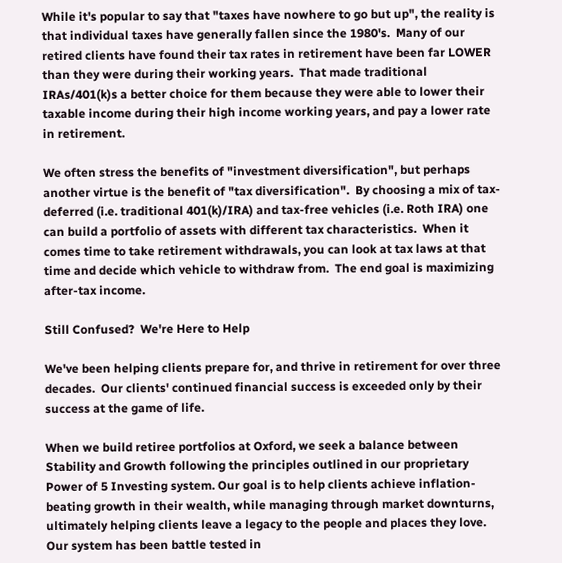While it's popular to say that "taxes have nowhere to go but up", the reality is that individual taxes have generally fallen since the 1980's.  Many of our retired clients have found their tax rates in retirement have been far LOWER than they were during their working years.  That made traditional IRAs/401(k)s a better choice for them because they were able to lower their taxable income during their high income working years, and pay a lower rate in retirement.

We often stress the benefits of "investment diversification", but perhaps another virtue is the benefit of "tax diversification".  By choosing a mix of tax-deferred (i.e. traditional 401(k)/IRA) and tax-free vehicles (i.e. Roth IRA) one can build a portfolio of assets with different tax characteristics.  When it comes time to take retirement withdrawals, you can look at tax laws at that time and decide which vehicle to withdraw from.  The end goal is maximizing after-tax income.

Still Confused?  We're Here to Help

We've been helping clients prepare for, and thrive in retirement for over three decades.  Our clients' continued financial success is exceeded only by their success at the game of life.

When we build retiree portfolios at Oxford, we seek a balance between Stability and Growth following the principles outlined in our proprietary Power of 5 Investing system. Our goal is to help clients achieve inflation-beating growth in their wealth, while managing through market downturns, ultimately helping clients leave a legacy to the people and places they love.  Our system has been battle tested in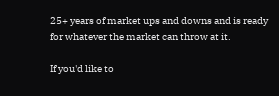25+ years of market ups and downs and is ready for whatever the market can throw at it.

If you'd like to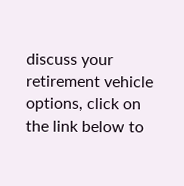discuss your retirement vehicle options, click on the link below to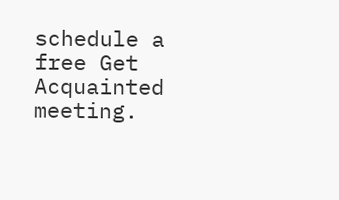schedule a free Get Acquainted meeting.